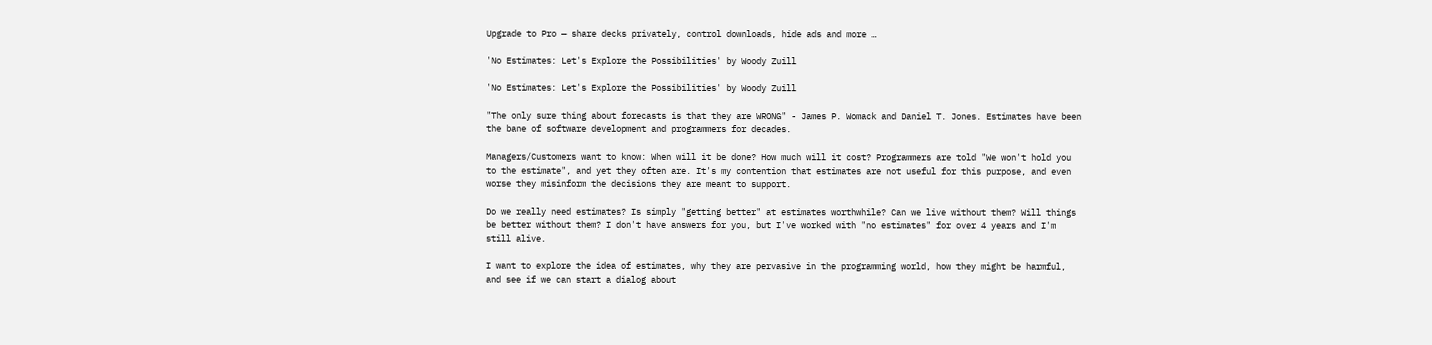Upgrade to Pro — share decks privately, control downloads, hide ads and more …

'No Estimates: Let's Explore the Possibilities' by Woody Zuill

'No Estimates: Let's Explore the Possibilities' by Woody Zuill

"The only sure thing about forecasts is that they are WRONG" - James P. Womack and Daniel T. Jones. Estimates have been the bane of software development and programmers for decades.

Managers/Customers want to know: When will it be done? How much will it cost? Programmers are told "We won't hold you to the estimate", and yet they often are. It's my contention that estimates are not useful for this purpose, and even worse they misinform the decisions they are meant to support.

Do we really need estimates? Is simply "getting better" at estimates worthwhile? Can we live without them? Will things be better without them? I don't have answers for you, but I've worked with "no estimates" for over 4 years and I'm still alive.

I want to explore the idea of estimates, why they are pervasive in the programming world, how they might be harmful, and see if we can start a dialog about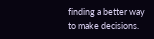finding a better way to make decisions.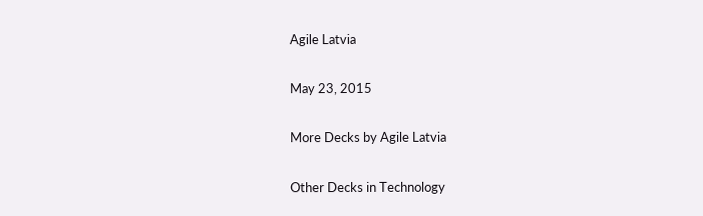Agile Latvia

May 23, 2015

More Decks by Agile Latvia

Other Decks in Technology